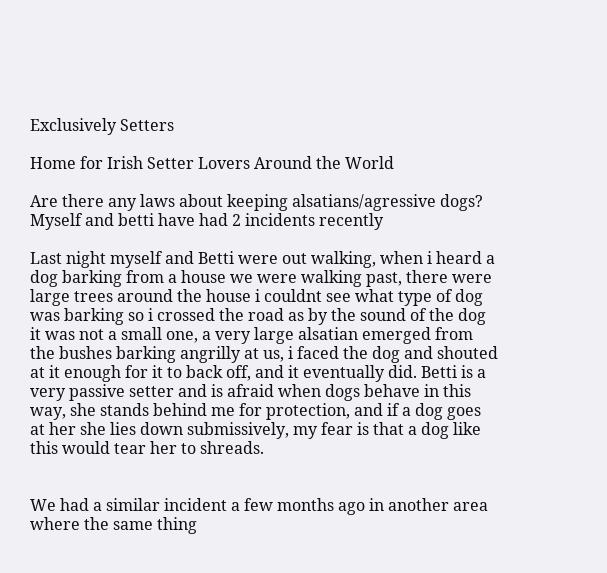Exclusively Setters

Home for Irish Setter Lovers Around the World

Are there any laws about keeping alsatians/agressive dogs? Myself and betti have had 2 incidents recently

Last night myself and Betti were out walking, when i heard a dog barking from a house we were walking past, there were large trees around the house i couldnt see what type of dog was barking so i crossed the road as by the sound of the dog it was not a small one, a very large alsatian emerged from the bushes barking angrilly at us, i faced the dog and shouted at it enough for it to back off, and it eventually did. Betti is a very passive setter and is afraid when dogs behave in this way, she stands behind me for protection, and if a dog goes at her she lies down submissively, my fear is that a dog like this would tear her to shreads.


We had a similar incident a few months ago in another area where the same thing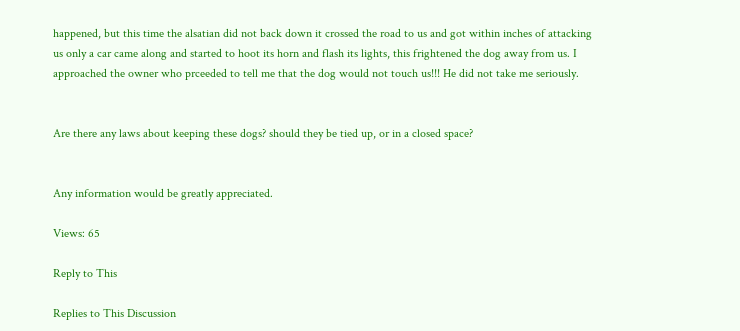happened, but this time the alsatian did not back down it crossed the road to us and got within inches of attacking us only a car came along and started to hoot its horn and flash its lights, this frightened the dog away from us. I approached the owner who prceeded to tell me that the dog would not touch us!!! He did not take me seriously.


Are there any laws about keeping these dogs? should they be tied up, or in a closed space?


Any information would be greatly appreciated.

Views: 65

Reply to This

Replies to This Discussion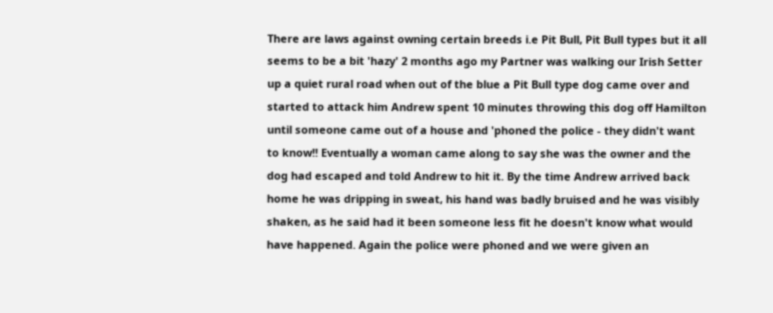There are laws against owning certain breeds i.e Pit Bull, Pit Bull types but it all seems to be a bit 'hazy' 2 months ago my Partner was walking our Irish Setter up a quiet rural road when out of the blue a Pit Bull type dog came over and started to attack him Andrew spent 10 minutes throwing this dog off Hamilton until someone came out of a house and 'phoned the police - they didn't want to know!! Eventually a woman came along to say she was the owner and the dog had escaped and told Andrew to hit it. By the time Andrew arrived back home he was dripping in sweat, his hand was badly bruised and he was visibly shaken, as he said had it been someone less fit he doesn't know what would have happened. Again the police were phoned and we were given an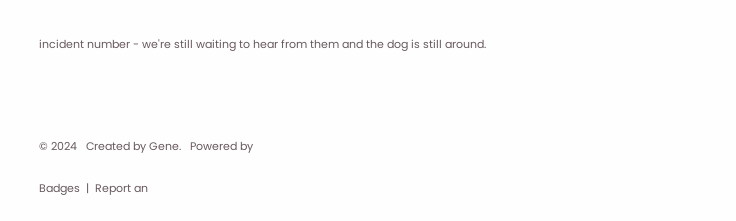incident number - we're still waiting to hear from them and the dog is still around.




© 2024   Created by Gene.   Powered by

Badges  |  Report an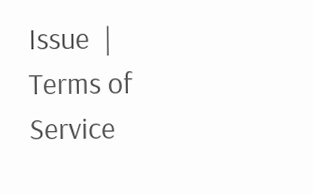Issue  |  Terms of Service